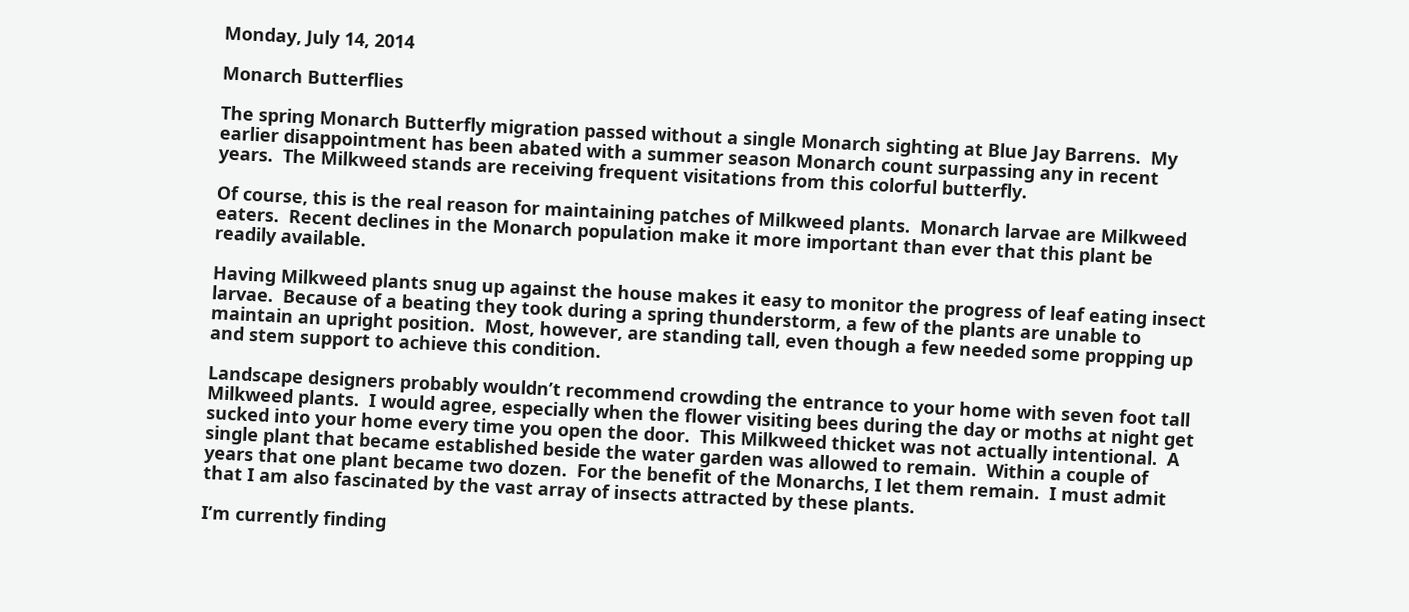Monday, July 14, 2014

Monarch Butterflies

The spring Monarch Butterfly migration passed without a single Monarch sighting at Blue Jay Barrens.  My earlier disappointment has been abated with a summer season Monarch count surpassing any in recent years.  The Milkweed stands are receiving frequent visitations from this colorful butterfly.

Of course, this is the real reason for maintaining patches of Milkweed plants.  Monarch larvae are Milkweed eaters.  Recent declines in the Monarch population make it more important than ever that this plant be readily available.

Having Milkweed plants snug up against the house makes it easy to monitor the progress of leaf eating insect larvae.  Because of a beating they took during a spring thunderstorm, a few of the plants are unable to maintain an upright position.  Most, however, are standing tall, even though a few needed some propping up and stem support to achieve this condition.

Landscape designers probably wouldn’t recommend crowding the entrance to your home with seven foot tall Milkweed plants.  I would agree, especially when the flower visiting bees during the day or moths at night get sucked into your home every time you open the door.  This Milkweed thicket was not actually intentional.  A single plant that became established beside the water garden was allowed to remain.  Within a couple of years that one plant became two dozen.  For the benefit of the Monarchs, I let them remain.  I must admit that I am also fascinated by the vast array of insects attracted by these plants.

I’m currently finding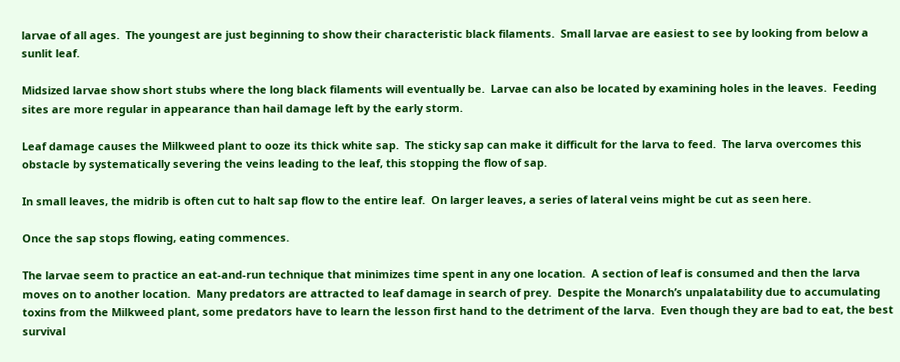larvae of all ages.  The youngest are just beginning to show their characteristic black filaments.  Small larvae are easiest to see by looking from below a sunlit leaf.

Midsized larvae show short stubs where the long black filaments will eventually be.  Larvae can also be located by examining holes in the leaves.  Feeding sites are more regular in appearance than hail damage left by the early storm.

Leaf damage causes the Milkweed plant to ooze its thick white sap.  The sticky sap can make it difficult for the larva to feed.  The larva overcomes this obstacle by systematically severing the veins leading to the leaf, this stopping the flow of sap.

In small leaves, the midrib is often cut to halt sap flow to the entire leaf.  On larger leaves, a series of lateral veins might be cut as seen here.

Once the sap stops flowing, eating commences.

The larvae seem to practice an eat-and-run technique that minimizes time spent in any one location.  A section of leaf is consumed and then the larva moves on to another location.  Many predators are attracted to leaf damage in search of prey.  Despite the Monarch’s unpalatability due to accumulating toxins from the Milkweed plant, some predators have to learn the lesson first hand to the detriment of the larva.  Even though they are bad to eat, the best survival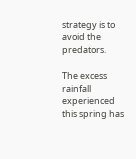strategy is to avoid the predators.

The excess rainfall experienced this spring has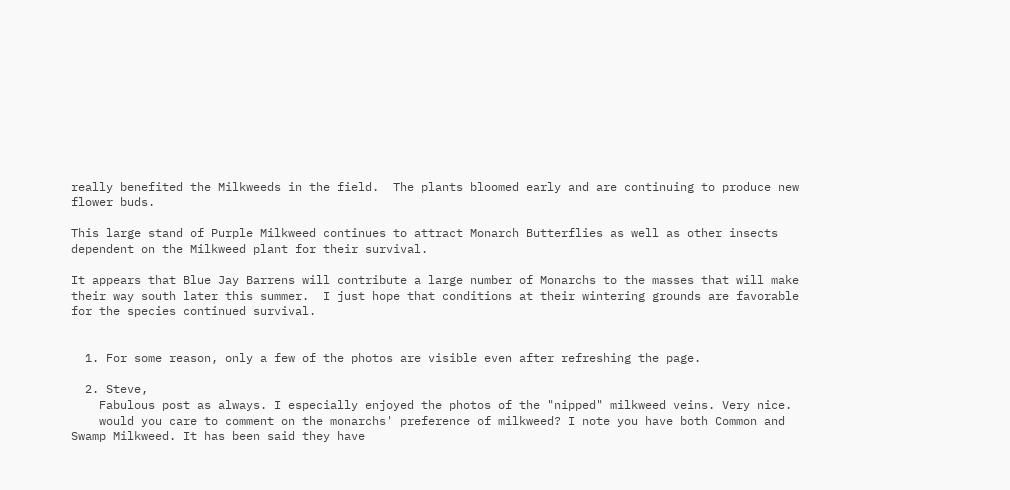really benefited the Milkweeds in the field.  The plants bloomed early and are continuing to produce new flower buds.

This large stand of Purple Milkweed continues to attract Monarch Butterflies as well as other insects dependent on the Milkweed plant for their survival.

It appears that Blue Jay Barrens will contribute a large number of Monarchs to the masses that will make their way south later this summer.  I just hope that conditions at their wintering grounds are favorable for the species continued survival.


  1. For some reason, only a few of the photos are visible even after refreshing the page.

  2. Steve,
    Fabulous post as always. I especially enjoyed the photos of the "nipped" milkweed veins. Very nice.
    would you care to comment on the monarchs' preference of milkweed? I note you have both Common and Swamp Milkweed. It has been said they have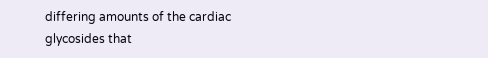differing amounts of the cardiac glycosides that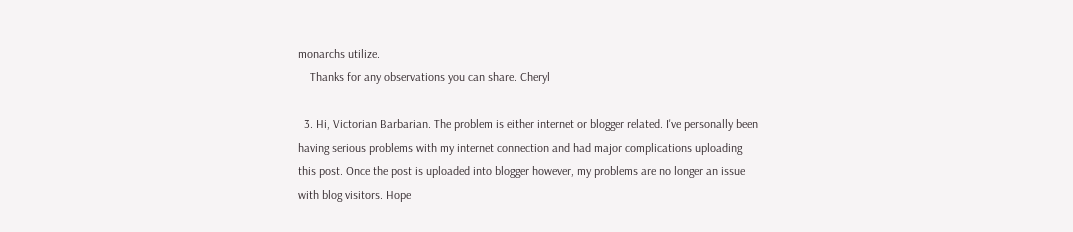monarchs utilize.
    Thanks for any observations you can share. Cheryl

  3. Hi, Victorian Barbarian. The problem is either internet or blogger related. I've personally been having serious problems with my internet connection and had major complications uploading this post. Once the post is uploaded into blogger however, my problems are no longer an issue with blog visitors. Hope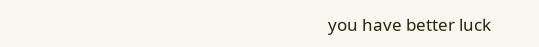you have better luck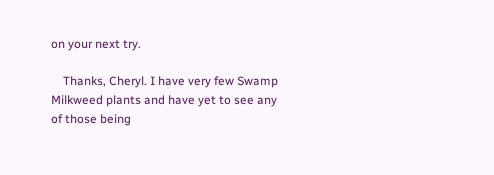on your next try.

    Thanks, Cheryl. I have very few Swamp Milkweed plants and have yet to see any of those being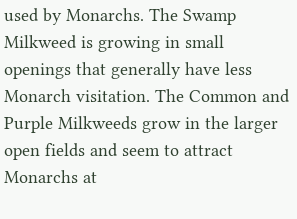used by Monarchs. The Swamp Milkweed is growing in small openings that generally have less Monarch visitation. The Common and Purple Milkweeds grow in the larger open fields and seem to attract Monarchs at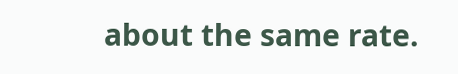about the same rate.